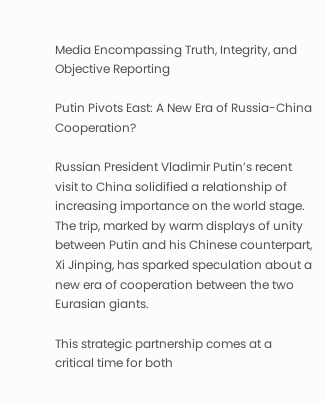Media Encompassing Truth, Integrity, and Objective Reporting

Putin Pivots East: A New Era of Russia-China Cooperation?

Russian President Vladimir Putin’s recent visit to China solidified a relationship of increasing importance on the world stage. The trip, marked by warm displays of unity between Putin and his Chinese counterpart, Xi Jinping, has sparked speculation about a new era of cooperation between the two Eurasian giants.

This strategic partnership comes at a critical time for both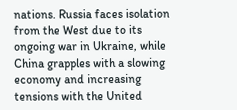nations. Russia faces isolation from the West due to its ongoing war in Ukraine, while China grapples with a slowing economy and increasing tensions with the United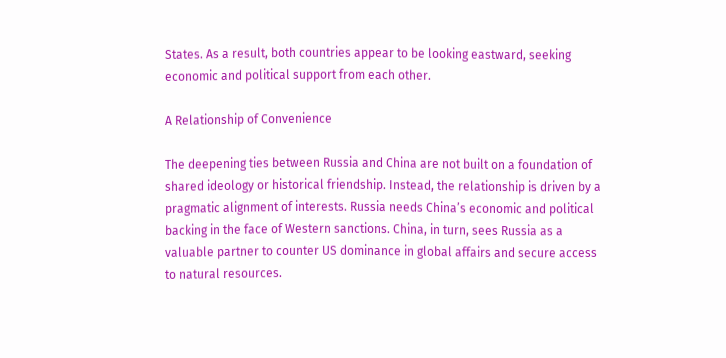States. As a result, both countries appear to be looking eastward, seeking economic and political support from each other.

A Relationship of Convenience

The deepening ties between Russia and China are not built on a foundation of shared ideology or historical friendship. Instead, the relationship is driven by a pragmatic alignment of interests. Russia needs China’s economic and political backing in the face of Western sanctions. China, in turn, sees Russia as a valuable partner to counter US dominance in global affairs and secure access to natural resources.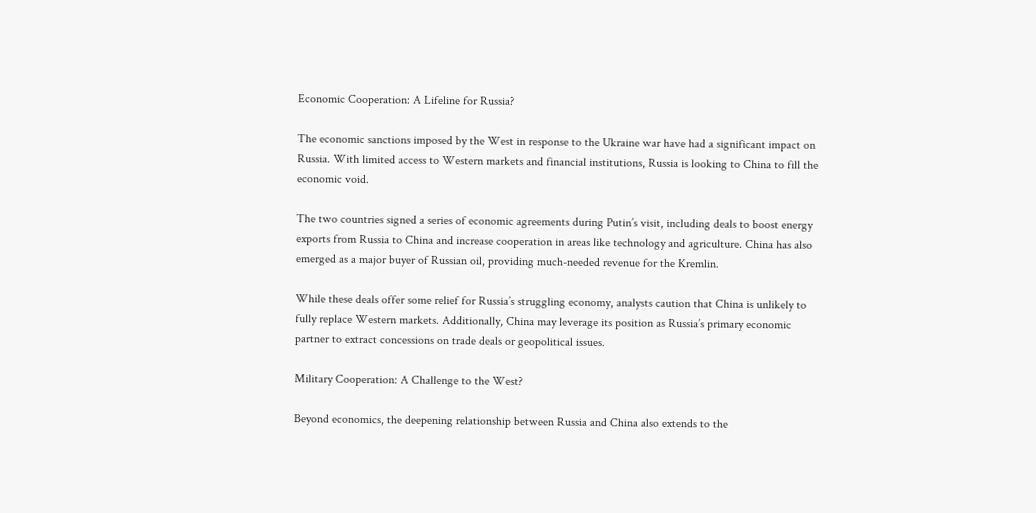Economic Cooperation: A Lifeline for Russia?

The economic sanctions imposed by the West in response to the Ukraine war have had a significant impact on Russia. With limited access to Western markets and financial institutions, Russia is looking to China to fill the economic void.

The two countries signed a series of economic agreements during Putin’s visit, including deals to boost energy exports from Russia to China and increase cooperation in areas like technology and agriculture. China has also emerged as a major buyer of Russian oil, providing much-needed revenue for the Kremlin.

While these deals offer some relief for Russia’s struggling economy, analysts caution that China is unlikely to fully replace Western markets. Additionally, China may leverage its position as Russia’s primary economic partner to extract concessions on trade deals or geopolitical issues.

Military Cooperation: A Challenge to the West?

Beyond economics, the deepening relationship between Russia and China also extends to the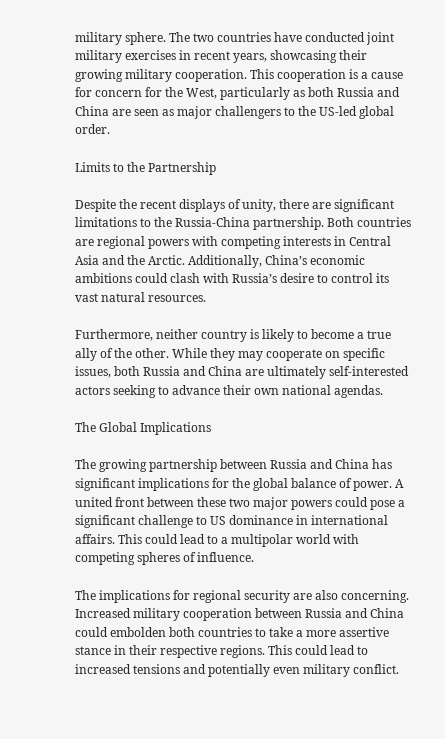military sphere. The two countries have conducted joint military exercises in recent years, showcasing their growing military cooperation. This cooperation is a cause for concern for the West, particularly as both Russia and China are seen as major challengers to the US-led global order.

Limits to the Partnership

Despite the recent displays of unity, there are significant limitations to the Russia-China partnership. Both countries are regional powers with competing interests in Central Asia and the Arctic. Additionally, China’s economic ambitions could clash with Russia’s desire to control its vast natural resources.

Furthermore, neither country is likely to become a true ally of the other. While they may cooperate on specific issues, both Russia and China are ultimately self-interested actors seeking to advance their own national agendas.

The Global Implications

The growing partnership between Russia and China has significant implications for the global balance of power. A united front between these two major powers could pose a significant challenge to US dominance in international affairs. This could lead to a multipolar world with competing spheres of influence.

The implications for regional security are also concerning. Increased military cooperation between Russia and China could embolden both countries to take a more assertive stance in their respective regions. This could lead to increased tensions and potentially even military conflict.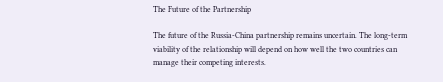The Future of the Partnership

The future of the Russia-China partnership remains uncertain. The long-term viability of the relationship will depend on how well the two countries can manage their competing interests.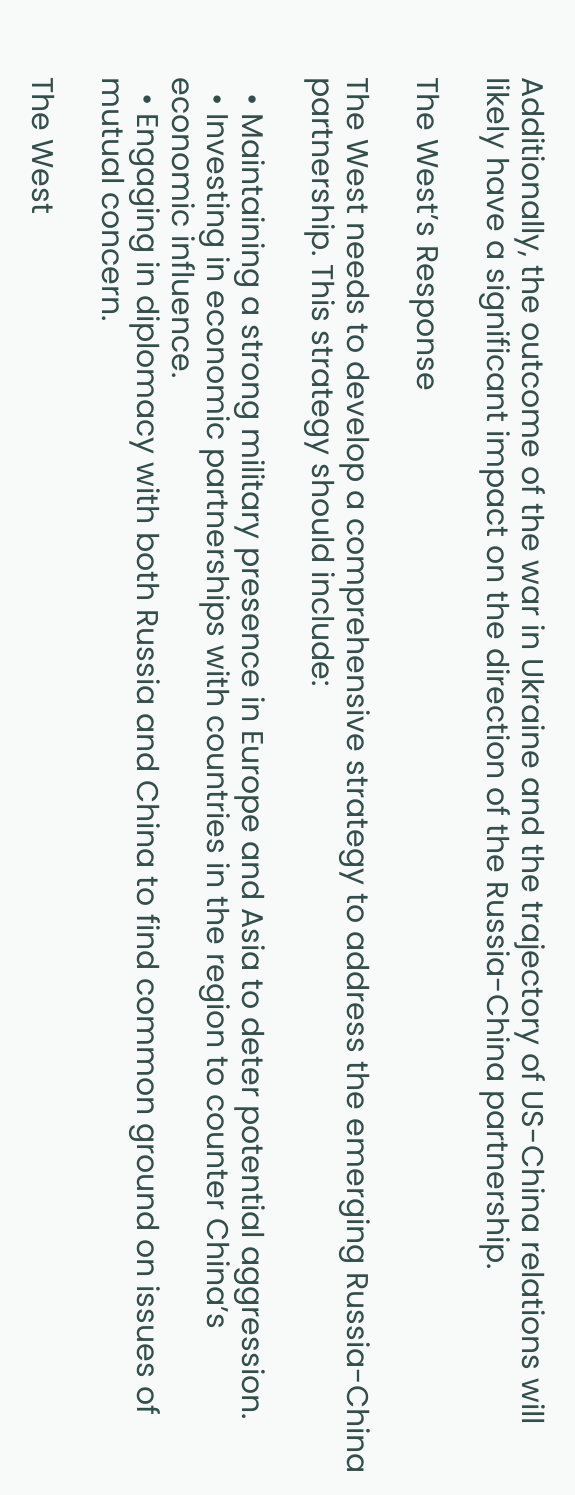Additionally, the outcome of the war in Ukraine and the trajectory of US-China relations will likely have a significant impact on the direction of the Russia-China partnership.

The West’s Response

The West needs to develop a comprehensive strategy to address the emerging Russia-China partnership. This strategy should include:

  • Maintaining a strong military presence in Europe and Asia to deter potential aggression.
  • Investing in economic partnerships with countries in the region to counter China’s economic influence.
  • Engaging in diplomacy with both Russia and China to find common ground on issues of mutual concern.

The West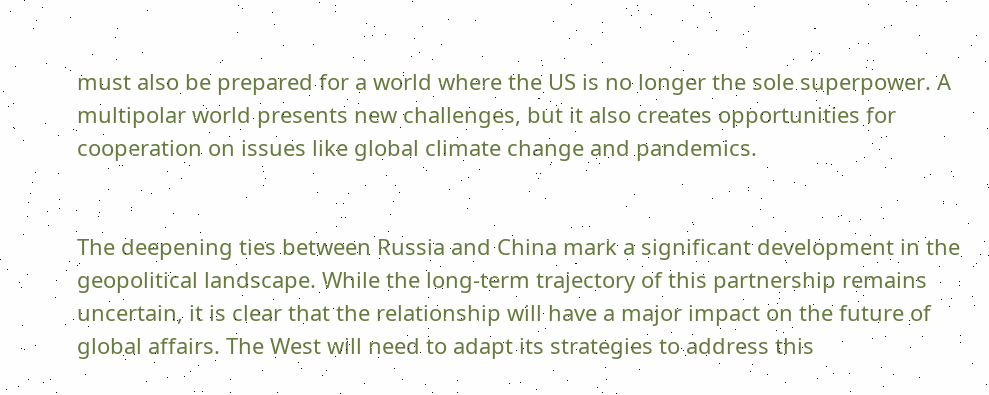must also be prepared for a world where the US is no longer the sole superpower. A multipolar world presents new challenges, but it also creates opportunities for cooperation on issues like global climate change and pandemics.


The deepening ties between Russia and China mark a significant development in the geopolitical landscape. While the long-term trajectory of this partnership remains uncertain, it is clear that the relationship will have a major impact on the future of global affairs. The West will need to adapt its strategies to address this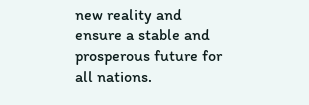new reality and ensure a stable and prosperous future for all nations.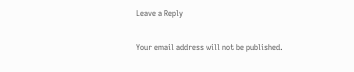Leave a Reply

Your email address will not be published.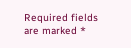Required fields are marked *